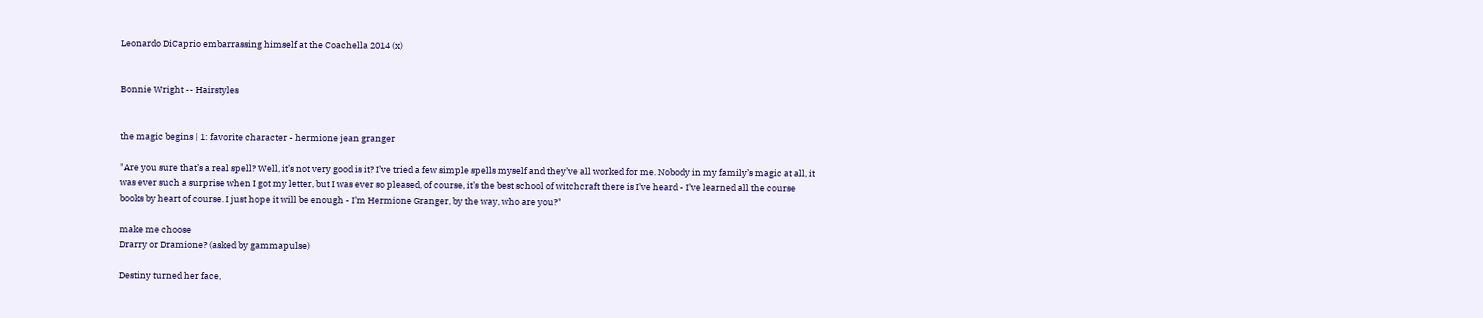Leonardo DiCaprio embarrassing himself at the Coachella 2014 (x)


Bonnie Wright -- Hairstyles


the magic begins | 1: favorite character - hermione jean granger

"Are you sure that’s a real spell? Well, it’s not very good is it? I’ve tried a few simple spells myself and they’ve all worked for me. Nobody in my family’s magic at all, it was ever such a surprise when I got my letter, but I was ever so pleased, of course, it’s the best school of witchcraft there is I’ve heard - I’ve learned all the course books by heart of course. I just hope it will be enough - I’m Hermione Granger, by the way, who are you?"

make me choose
Drarry or Dramione? (asked by gammapulse)

Destiny turned her face,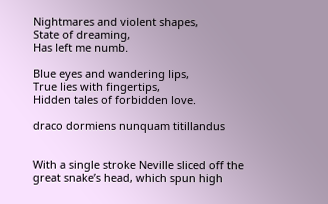Nightmares and violent shapes,
State of dreaming,
Has left me numb.

Blue eyes and wandering lips,
True lies with fingertips,
Hidden tales of forbidden love.

draco dormiens nunquam titillandus


With a single stroke Neville sliced off the great snake’s head, which spun high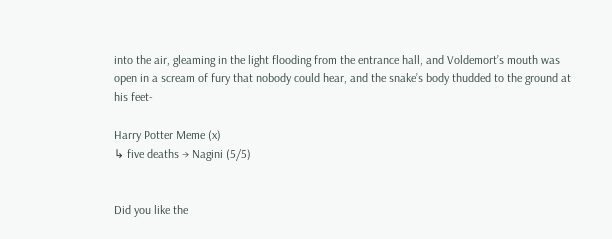into the air, gleaming in the light flooding from the entrance hall, and Voldemort’s mouth was open in a scream of fury that nobody could hear, and the snake’s body thudded to the ground at his feet-

Harry Potter Meme (x)
↳ five deaths → Nagini (5/5)


Did you like the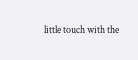little touch with the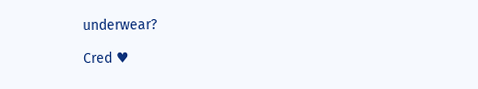underwear?

Cred ♥